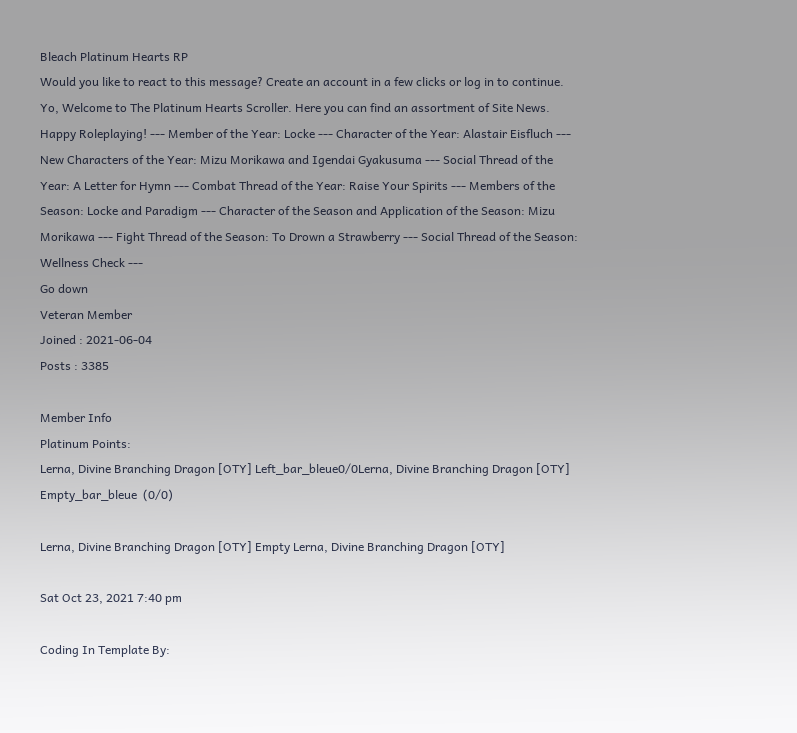Bleach Platinum Hearts RP
Would you like to react to this message? Create an account in a few clicks or log in to continue.
Yo, Welcome to The Platinum Hearts Scroller. Here you can find an assortment of Site News. Happy Roleplaying! --- Member of the Year: Locke --- Character of the Year: Alastair Eisfluch --- New Characters of the Year: Mizu Morikawa and Igendai Gyakusuma --- Social Thread of the Year: A Letter for Hymn --- Combat Thread of the Year: Raise Your Spirits --- Members of the Season: Locke and Paradigm --- Character of the Season and Application of the Season: Mizu Morikawa --- Fight Thread of the Season: To Drown a Strawberry --- Social Thread of the Season: Wellness Check ---
Go down
Veteran Member
Joined : 2021-06-04
Posts : 3385

Member Info
Platinum Points:
Lerna, Divine Branching Dragon [OTY] Left_bar_bleue0/0Lerna, Divine Branching Dragon [OTY] Empty_bar_bleue  (0/0)

Lerna, Divine Branching Dragon [OTY] Empty Lerna, Divine Branching Dragon [OTY]

Sat Oct 23, 2021 7:40 pm

Coding In Template By: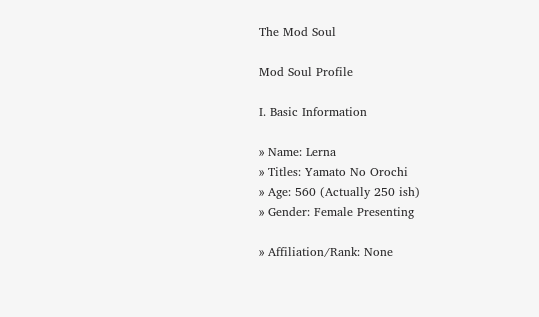The Mod Soul

Mod Soul Profile

I. Basic Information

» Name: Lerna
» Titles: Yamato No Orochi
» Age: 560 (Actually 250 ish)
» Gender: Female Presenting

» Affiliation/Rank: None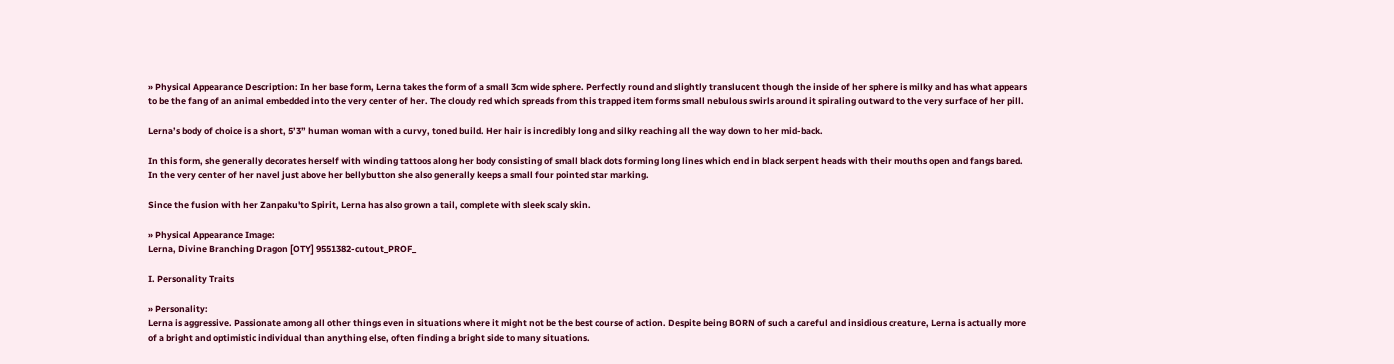» Physical Appearance Description: In her base form, Lerna takes the form of a small 3cm wide sphere. Perfectly round and slightly translucent though the inside of her sphere is milky and has what appears to be the fang of an animal embedded into the very center of her. The cloudy red which spreads from this trapped item forms small nebulous swirls around it spiraling outward to the very surface of her pill.

Lerna’s body of choice is a short, 5’3” human woman with a curvy, toned build. Her hair is incredibly long and silky reaching all the way down to her mid-back.

In this form, she generally decorates herself with winding tattoos along her body consisting of small black dots forming long lines which end in black serpent heads with their mouths open and fangs bared. In the very center of her navel just above her bellybutton she also generally keeps a small four pointed star marking.

Since the fusion with her Zanpaku'to Spirit, Lerna has also grown a tail, complete with sleek scaly skin.

» Physical Appearance Image:
Lerna, Divine Branching Dragon [OTY] 9551382-cutout_PROF_

I. Personality Traits

» Personality:
Lerna is aggressive. Passionate among all other things even in situations where it might not be the best course of action. Despite being BORN of such a careful and insidious creature, Lerna is actually more of a bright and optimistic individual than anything else, often finding a bright side to many situations.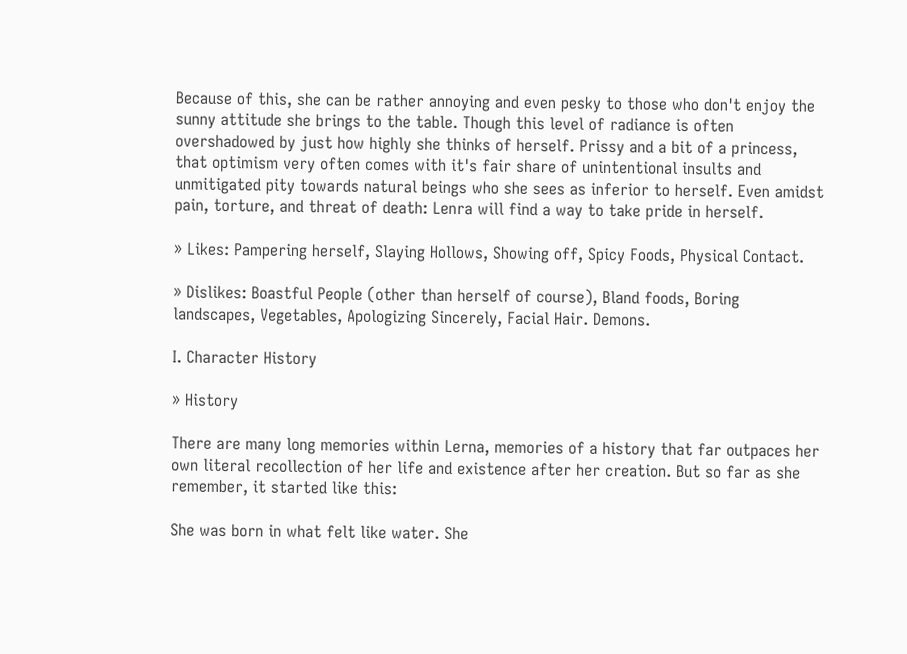Because of this, she can be rather annoying and even pesky to those who don't enjoy the sunny attitude she brings to the table. Though this level of radiance is often overshadowed by just how highly she thinks of herself. Prissy and a bit of a princess, that optimism very often comes with it's fair share of unintentional insults and unmitigated pity towards natural beings who she sees as inferior to herself. Even amidst pain, torture, and threat of death: Lenra will find a way to take pride in herself.

» Likes: Pampering herself, Slaying Hollows, Showing off, Spicy Foods, Physical Contact.

» Dislikes: Boastful People (other than herself of course), Bland foods, Boring landscapes, Vegetables, Apologizing Sincerely, Facial Hair. Demons.

I. Character History

» History

There are many long memories within Lerna, memories of a history that far outpaces her own literal recollection of her life and existence after her creation. But so far as she remember, it started like this:

She was born in what felt like water. She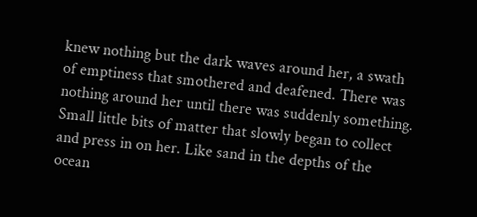knew nothing but the dark waves around her, a swath of emptiness that smothered and deafened. There was nothing around her until there was suddenly something. Small little bits of matter that slowly began to collect and press in on her. Like sand in the depths of the ocean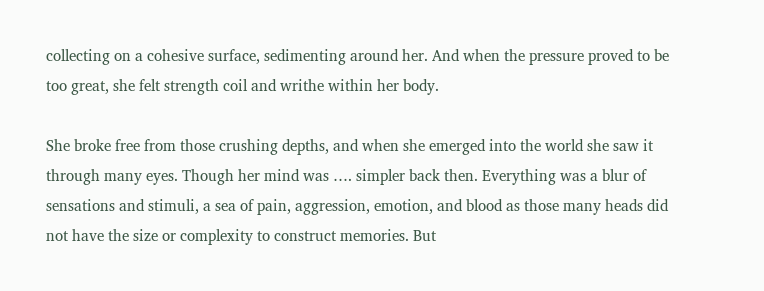collecting on a cohesive surface, sedimenting around her. And when the pressure proved to be too great, she felt strength coil and writhe within her body.

She broke free from those crushing depths, and when she emerged into the world she saw it through many eyes. Though her mind was …. simpler back then. Everything was a blur of sensations and stimuli, a sea of pain, aggression, emotion, and blood as those many heads did not have the size or complexity to construct memories. But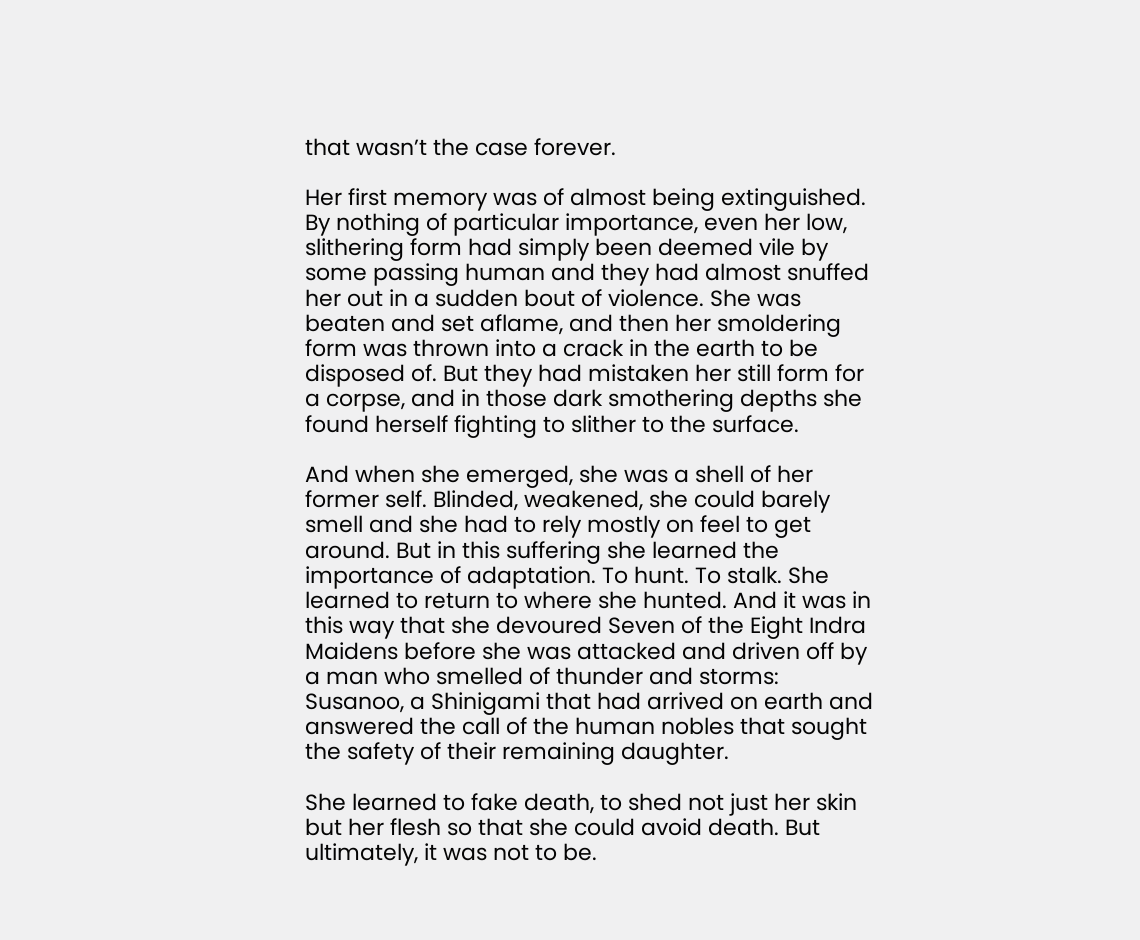that wasn’t the case forever.

Her first memory was of almost being extinguished. By nothing of particular importance, even her low, slithering form had simply been deemed vile by some passing human and they had almost snuffed her out in a sudden bout of violence. She was beaten and set aflame, and then her smoldering form was thrown into a crack in the earth to be disposed of. But they had mistaken her still form for a corpse, and in those dark smothering depths she found herself fighting to slither to the surface.

And when she emerged, she was a shell of her former self. Blinded, weakened, she could barely smell and she had to rely mostly on feel to get around. But in this suffering she learned the importance of adaptation. To hunt. To stalk. She learned to return to where she hunted. And it was in this way that she devoured Seven of the Eight Indra Maidens before she was attacked and driven off by a man who smelled of thunder and storms: Susanoo, a Shinigami that had arrived on earth and answered the call of the human nobles that sought the safety of their remaining daughter.

She learned to fake death, to shed not just her skin but her flesh so that she could avoid death. But ultimately, it was not to be.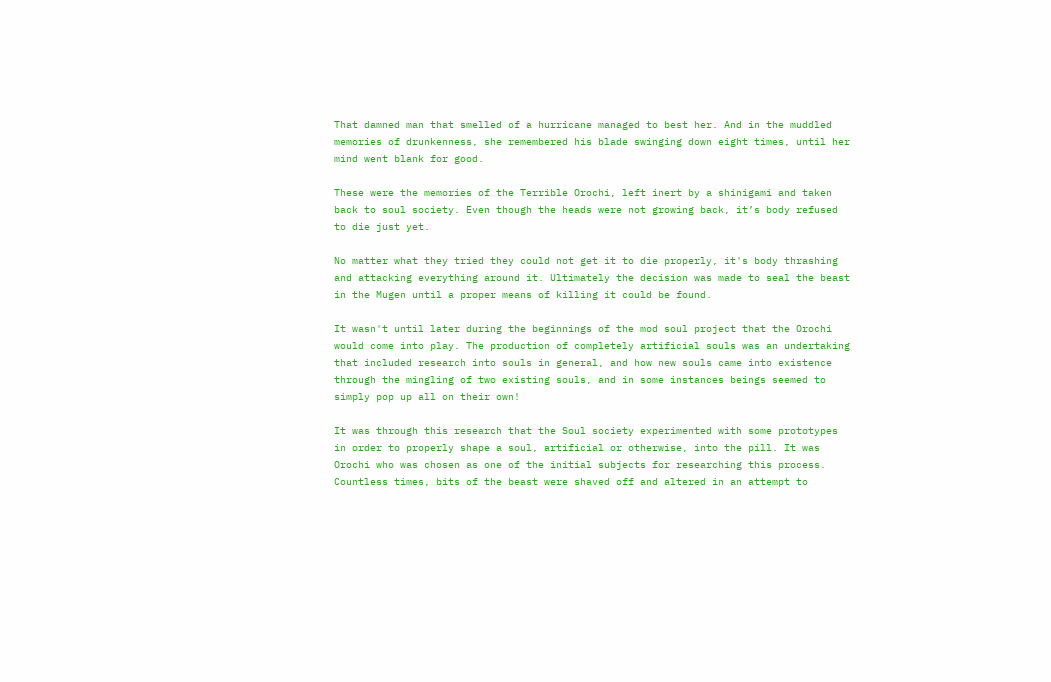That damned man that smelled of a hurricane managed to best her. And in the muddled memories of drunkenness, she remembered his blade swinging down eight times, until her mind went blank for good.

These were the memories of the Terrible Orochi, left inert by a shinigami and taken back to soul society. Even though the heads were not growing back, it’s body refused to die just yet.

No matter what they tried they could not get it to die properly, it's body thrashing and attacking everything around it. Ultimately the decision was made to seal the beast in the Mugen until a proper means of killing it could be found.

It wasn't until later during the beginnings of the mod soul project that the Orochi would come into play. The production of completely artificial souls was an undertaking that included research into souls in general, and how new souls came into existence through the mingling of two existing souls, and in some instances beings seemed to simply pop up all on their own!

It was through this research that the Soul society experimented with some prototypes in order to properly shape a soul, artificial or otherwise, into the pill. It was Orochi who was chosen as one of the initial subjects for researching this process. Countless times, bits of the beast were shaved off and altered in an attempt to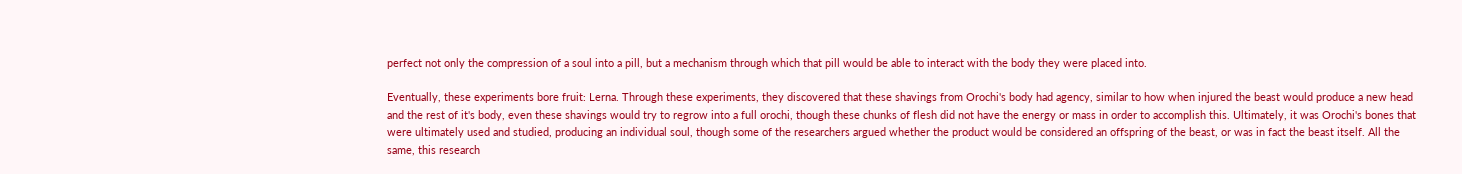perfect not only the compression of a soul into a pill, but a mechanism through which that pill would be able to interact with the body they were placed into.

Eventually, these experiments bore fruit: Lerna. Through these experiments, they discovered that these shavings from Orochi's body had agency, similar to how when injured the beast would produce a new head and the rest of it's body, even these shavings would try to regrow into a full orochi, though these chunks of flesh did not have the energy or mass in order to accomplish this. Ultimately, it was Orochi's bones that were ultimately used and studied, producing an individual soul, though some of the researchers argued whether the product would be considered an offspring of the beast, or was in fact the beast itself. All the same, this research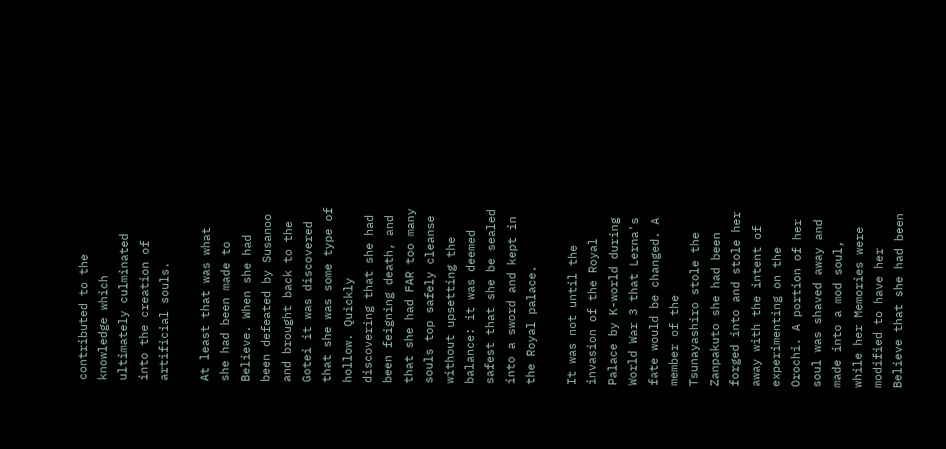contributed to the knowledge which ultimately culminated into the creation of artificial souls.

At least that was what she had been made to Believe. When she had been defeated by Susanoo and brought back to the Gotei it was discovered that she was some type of hollow. Quickly discovering that she had been feigning death, and that she had FAR too many souls top safely cleanse without upsetting the balance: it was deemed safest that she be sealed into a sword and kept in the Royal palace.

It was not until the invasion of the Royal Palace by K-world during World War 3 that Lerna's fate would be changed. A member of the Tsunayashiro stole the Zanpakuto she had been forged into and stole her away with the intent of experimenting on the Orochi. A portion of her soul was shaved away and made into a mod soul, while her Memories were modified to have her Believe that she had been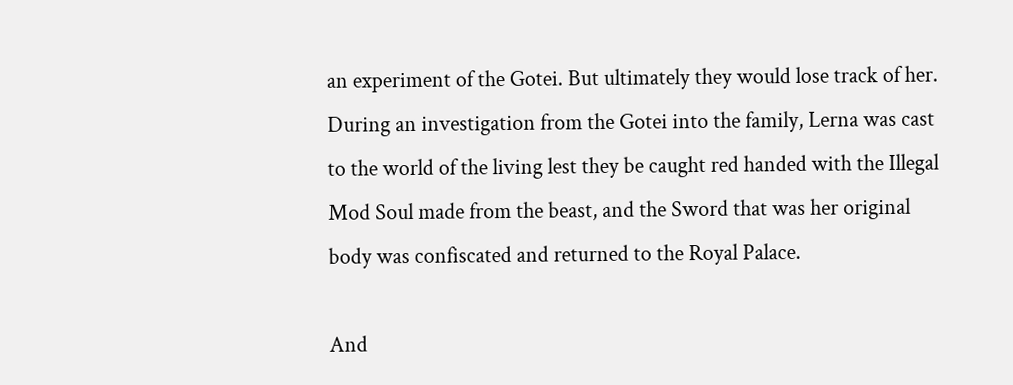an experiment of the Gotei. But ultimately they would lose track of her. During an investigation from the Gotei into the family, Lerna was cast to the world of the living lest they be caught red handed with the Illegal Mod Soul made from the beast, and the Sword that was her original body was confiscated and returned to the Royal Palace.

And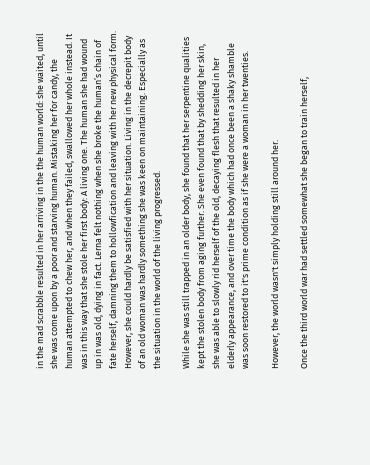in the mad scrabble resulted in her arriving in the the human world: she waited, until she was come upon by a poor and starving human. Mistaking her for candy, the human attempted to chew her, and when they failed, swallowed her whole instead. It was in this way that she stole her first body: A living one. The human she had wound up in was old, dying in fact. Lerna felt nothing when she broke the human’s chain of fate herself, damning them to hollowfication and leaving with her new physical form. However, she could hardly be satisfied with her situation. Living in the decrepit body of an old woman was hardly something she was keen on maintaining. Especially as the situation in the world of the living progressed.

While she was still trapped in an older body, she found that her serpentine qualities kept the stolen body from aging further. She even found that by shedding her skin, she was able to slowly rid herself of the old, decaying flesh that resulted in her elderly appearance, and over time the body which had once been a shaky shamble was soon restored to it's prime condition as if she were a woman in her twenties.

However, the world wasn't simply holding still around her.

Once the third world war had settled somewhat she began to train herself,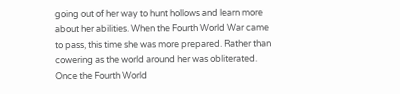going out of her way to hunt hollows and learn more about her abilities. When the Fourth World War came to pass, this time she was more prepared. Rather than cowering as the world around her was obliterated. Once the Fourth World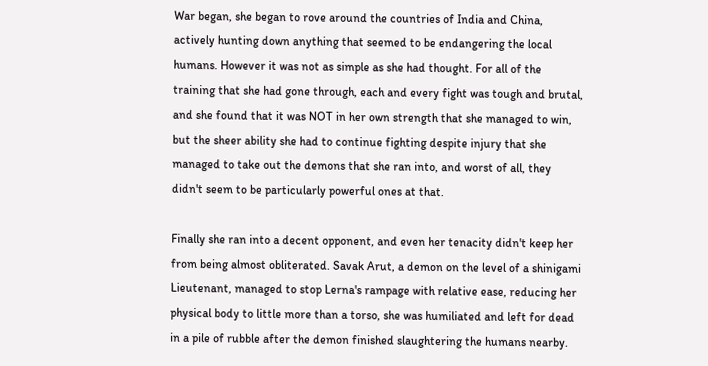War began, she began to rove around the countries of India and China, actively hunting down anything that seemed to be endangering the local humans. However it was not as simple as she had thought. For all of the training that she had gone through, each and every fight was tough and brutal, and she found that it was NOT in her own strength that she managed to win, but the sheer ability she had to continue fighting despite injury that she managed to take out the demons that she ran into, and worst of all, they didn't seem to be particularly powerful ones at that.

Finally she ran into a decent opponent, and even her tenacity didn't keep her from being almost obliterated. Savak Arut, a demon on the level of a shinigami Lieutenant, managed to stop Lerna's rampage with relative ease, reducing her physical body to little more than a torso, she was humiliated and left for dead in a pile of rubble after the demon finished slaughtering the humans nearby.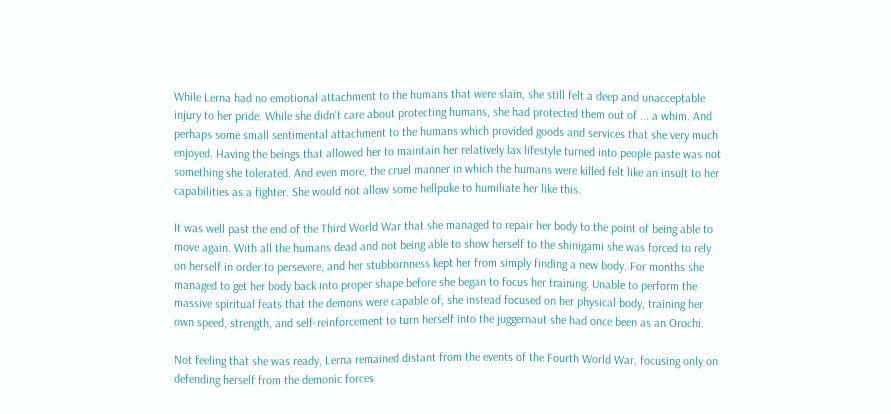While Lerna had no emotional attachment to the humans that were slain, she still felt a deep and unacceptable injury to her pride. While she didn't care about protecting humans, she had protected them out of ... a whim. And perhaps some small sentimental attachment to the humans which provided goods and services that she very much enjoyed. Having the beings that allowed her to maintain her relatively lax lifestyle turned into people paste was not something she tolerated. And even more, the cruel manner in which the humans were killed felt like an insult to her capabilities as a fighter. She would not allow some hellpuke to humiliate her like this.

It was well past the end of the Third World War that she managed to repair her body to the point of being able to move again. With all the humans dead and not being able to show herself to the shinigami she was forced to rely on herself in order to persevere, and her stubbornness kept her from simply finding a new body. For months she managed to get her body back into proper shape before she began to focus her training. Unable to perform the massive spiritual feats that the demons were capable of, she instead focused on her physical body, training her own speed, strength, and self-reinforcement to turn herself into the juggernaut she had once been as an Orochi.

Not feeling that she was ready, Lerna remained distant from the events of the Fourth World War, focusing only on defending herself from the demonic forces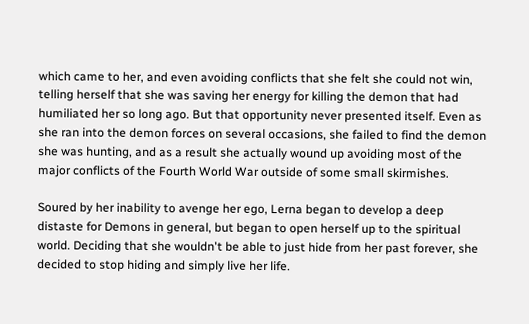which came to her, and even avoiding conflicts that she felt she could not win, telling herself that she was saving her energy for killing the demon that had humiliated her so long ago. But that opportunity never presented itself. Even as she ran into the demon forces on several occasions, she failed to find the demon she was hunting, and as a result she actually wound up avoiding most of the major conflicts of the Fourth World War outside of some small skirmishes.

Soured by her inability to avenge her ego, Lerna began to develop a deep distaste for Demons in general, but began to open herself up to the spiritual world. Deciding that she wouldn't be able to just hide from her past forever, she decided to stop hiding and simply live her life.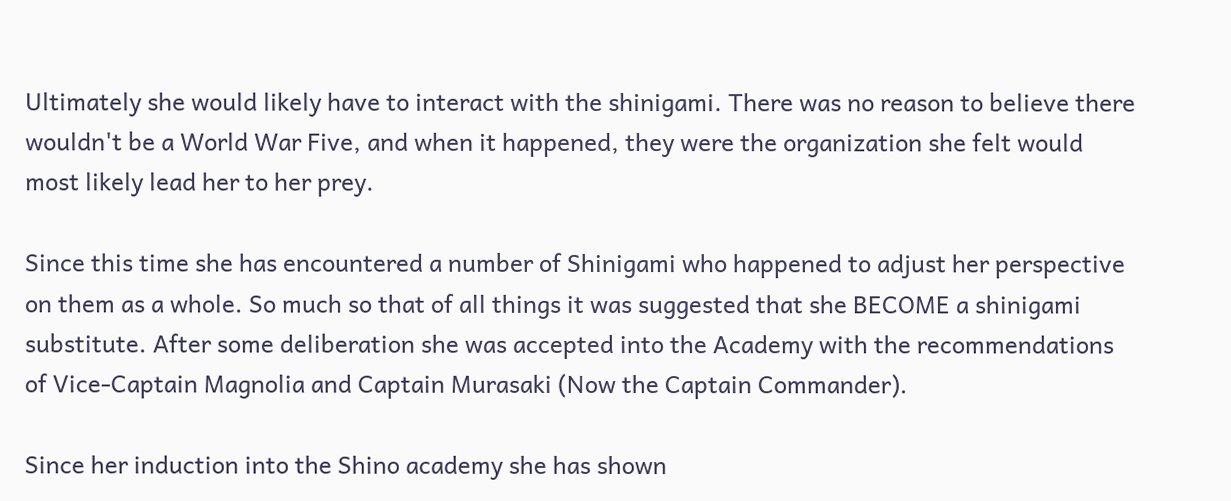Ultimately she would likely have to interact with the shinigami. There was no reason to believe there wouldn't be a World War Five, and when it happened, they were the organization she felt would most likely lead her to her prey.

Since this time she has encountered a number of Shinigami who happened to adjust her perspective on them as a whole. So much so that of all things it was suggested that she BECOME a shinigami substitute. After some deliberation she was accepted into the Academy with the recommendations of Vice-Captain Magnolia and Captain Murasaki (Now the Captain Commander).

Since her induction into the Shino academy she has shown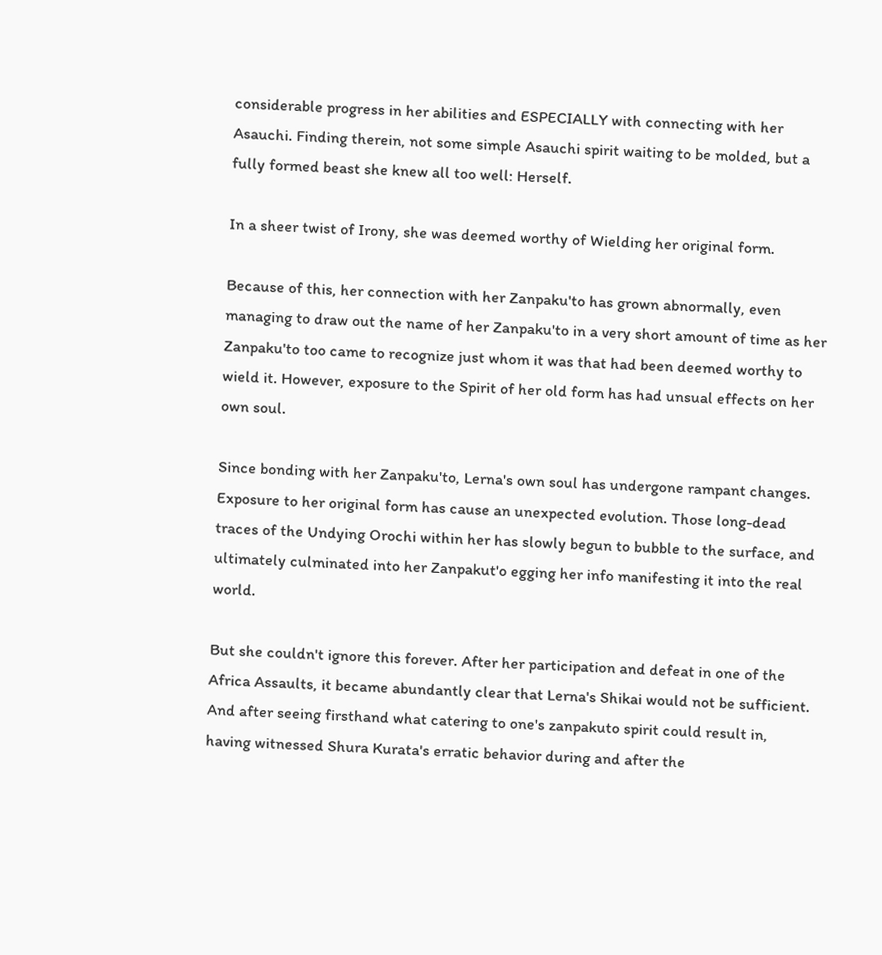considerable progress in her abilities and ESPECIALLY with connecting with her Asauchi. Finding therein, not some simple Asauchi spirit waiting to be molded, but a fully formed beast she knew all too well: Herself.

In a sheer twist of Irony, she was deemed worthy of Wielding her original form.

Because of this, her connection with her Zanpaku'to has grown abnormally, even managing to draw out the name of her Zanpaku'to in a very short amount of time as her Zanpaku'to too came to recognize just whom it was that had been deemed worthy to wield it. However, exposure to the Spirit of her old form has had unsual effects on her own soul.

Since bonding with her Zanpaku'to, Lerna's own soul has undergone rampant changes. Exposure to her original form has cause an unexpected evolution. Those long-dead traces of the Undying Orochi within her has slowly begun to bubble to the surface, and ultimately culminated into her Zanpakut'o egging her info manifesting it into the real world.

But she couldn't ignore this forever. After her participation and defeat in one of the Africa Assaults, it became abundantly clear that Lerna's Shikai would not be sufficient. And after seeing firsthand what catering to one's zanpakuto spirit could result in, having witnessed Shura Kurata's erratic behavior during and after the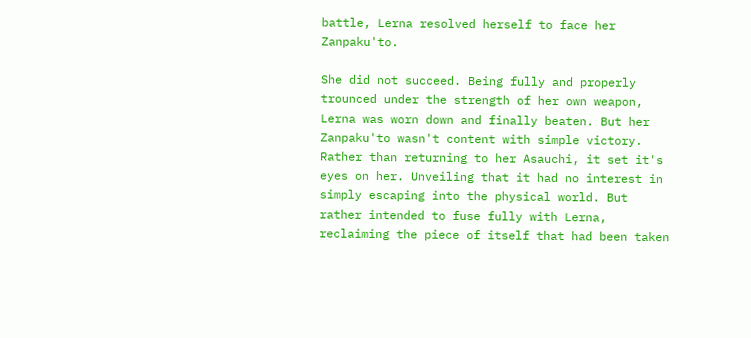battle, Lerna resolved herself to face her Zanpaku'to.

She did not succeed. Being fully and properly trounced under the strength of her own weapon, Lerna was worn down and finally beaten. But her Zanpaku'to wasn't content with simple victory. Rather than returning to her Asauchi, it set it's eyes on her. Unveiling that it had no interest in simply escaping into the physical world. But rather intended to fuse fully with Lerna, reclaiming the piece of itself that had been taken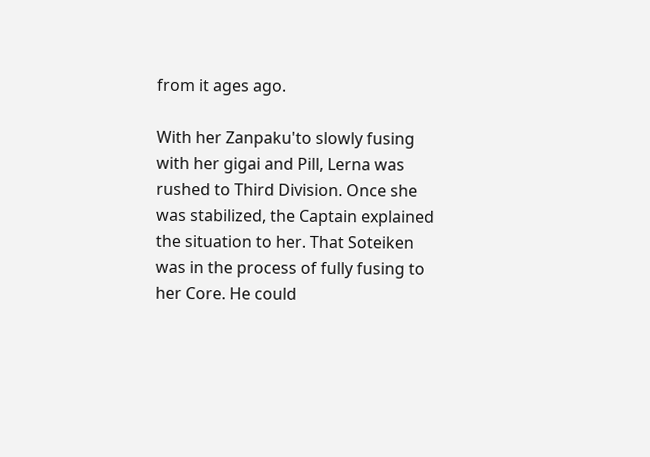from it ages ago.

With her Zanpaku'to slowly fusing with her gigai and Pill, Lerna was rushed to Third Division. Once she was stabilized, the Captain explained the situation to her. That Soteiken was in the process of fully fusing to her Core. He could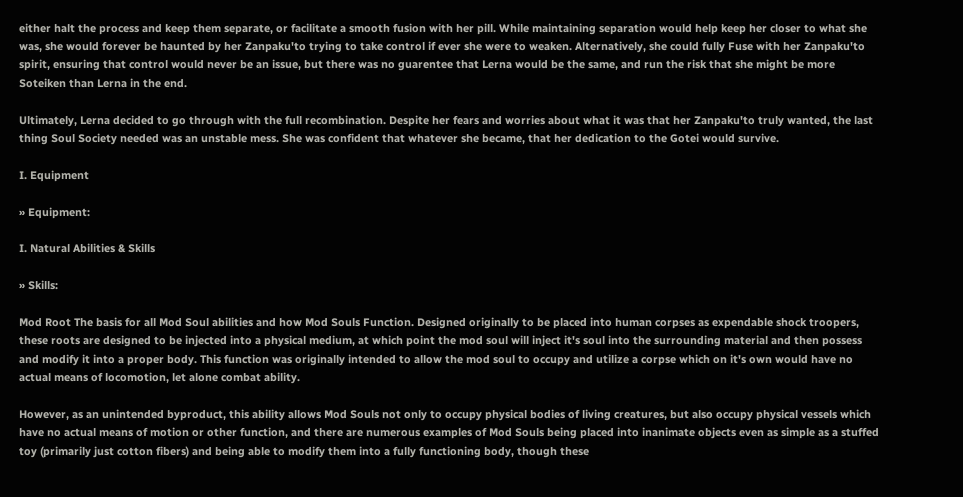either halt the process and keep them separate, or facilitate a smooth fusion with her pill. While maintaining separation would help keep her closer to what she was, she would forever be haunted by her Zanpaku'to trying to take control if ever she were to weaken. Alternatively, she could fully Fuse with her Zanpaku'to spirit, ensuring that control would never be an issue, but there was no guarentee that Lerna would be the same, and run the risk that she might be more Soteiken than Lerna in the end.

Ultimately, Lerna decided to go through with the full recombination. Despite her fears and worries about what it was that her Zanpaku'to truly wanted, the last thing Soul Society needed was an unstable mess. She was confident that whatever she became, that her dedication to the Gotei would survive.

I. Equipment

» Equipment:

I. Natural Abilities & Skills

» Skills:

Mod Root The basis for all Mod Soul abilities and how Mod Souls Function. Designed originally to be placed into human corpses as expendable shock troopers, these roots are designed to be injected into a physical medium, at which point the mod soul will inject it's soul into the surrounding material and then possess and modify it into a proper body. This function was originally intended to allow the mod soul to occupy and utilize a corpse which on it's own would have no actual means of locomotion, let alone combat ability.

However, as an unintended byproduct, this ability allows Mod Souls not only to occupy physical bodies of living creatures, but also occupy physical vessels which have no actual means of motion or other function, and there are numerous examples of Mod Souls being placed into inanimate objects even as simple as a stuffed toy (primarily just cotton fibers) and being able to modify them into a fully functioning body, though these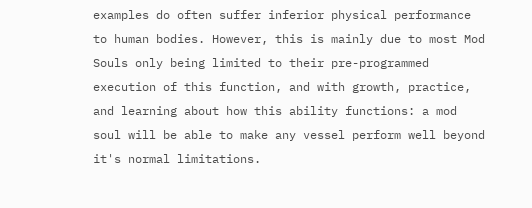examples do often suffer inferior physical performance to human bodies. However, this is mainly due to most Mod Souls only being limited to their pre-programmed execution of this function, and with growth, practice, and learning about how this ability functions: a mod soul will be able to make any vessel perform well beyond it's normal limitations.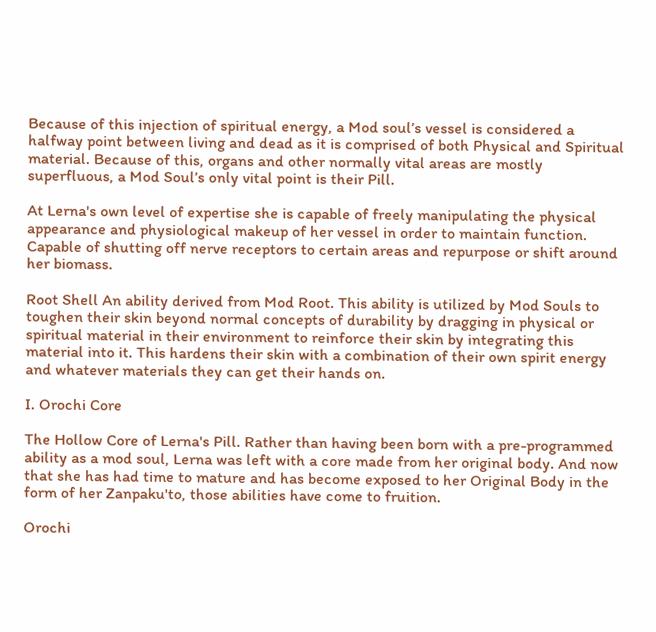Because of this injection of spiritual energy, a Mod soul’s vessel is considered a halfway point between living and dead as it is comprised of both Physical and Spiritual material. Because of this, organs and other normally vital areas are mostly superfluous, a Mod Soul’s only vital point is their Pill.

At Lerna's own level of expertise she is capable of freely manipulating the physical appearance and physiological makeup of her vessel in order to maintain function. Capable of shutting off nerve receptors to certain areas and repurpose or shift around her biomass.

Root Shell An ability derived from Mod Root. This ability is utilized by Mod Souls to toughen their skin beyond normal concepts of durability by dragging in physical or spiritual material in their environment to reinforce their skin by integrating this material into it. This hardens their skin with a combination of their own spirit energy and whatever materials they can get their hands on.

I. Orochi Core

The Hollow Core of Lerna's Pill. Rather than having been born with a pre-programmed ability as a mod soul, Lerna was left with a core made from her original body. And now that she has had time to mature and has become exposed to her Original Body in the form of her Zanpaku'to, those abilities have come to fruition.

Orochi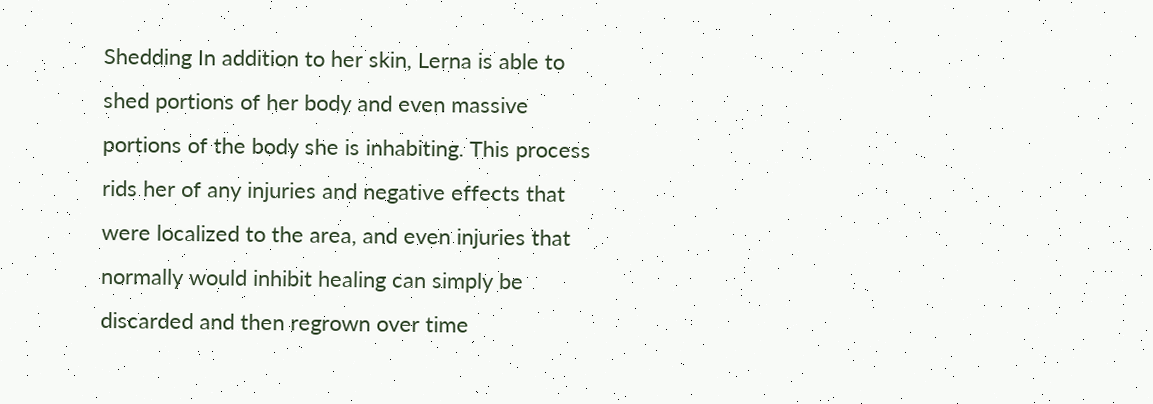Shedding In addition to her skin, Lerna is able to shed portions of her body and even massive portions of the body she is inhabiting. This process rids her of any injuries and negative effects that were localized to the area, and even injuries that normally would inhibit healing can simply be discarded and then regrown over time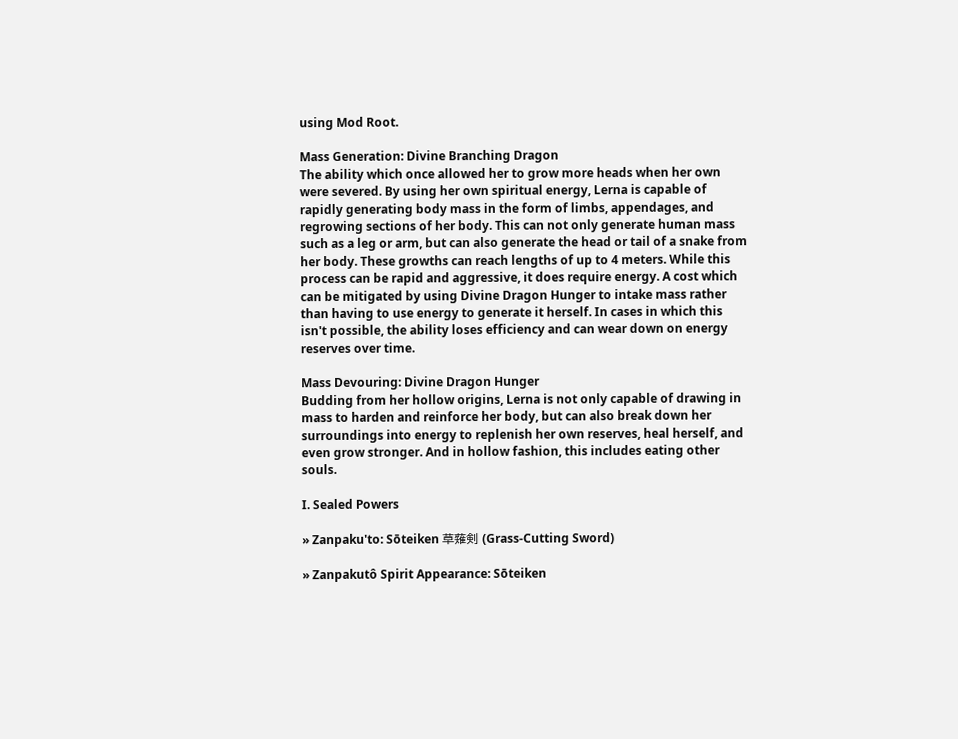using Mod Root.

Mass Generation: Divine Branching Dragon
The ability which once allowed her to grow more heads when her own were severed. By using her own spiritual energy, Lerna is capable of rapidly generating body mass in the form of limbs, appendages, and regrowing sections of her body. This can not only generate human mass such as a leg or arm, but can also generate the head or tail of a snake from her body. These growths can reach lengths of up to 4 meters. While this process can be rapid and aggressive, it does require energy. A cost which can be mitigated by using Divine Dragon Hunger to intake mass rather than having to use energy to generate it herself. In cases in which this isn't possible, the ability loses efficiency and can wear down on energy reserves over time.

Mass Devouring: Divine Dragon Hunger
Budding from her hollow origins, Lerna is not only capable of drawing in mass to harden and reinforce her body, but can also break down her surroundings into energy to replenish her own reserves, heal herself, and even grow stronger. And in hollow fashion, this includes eating other souls.

I. Sealed Powers

» Zanpaku'to: Sōteiken 草薙剣 (Grass-Cutting Sword)

» Zanpakutô Spirit Appearance: Sōteiken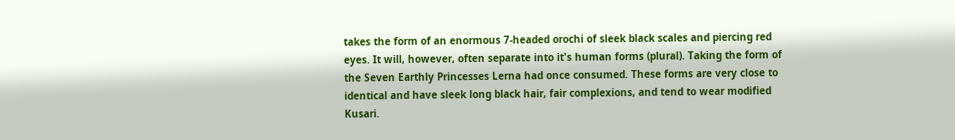takes the form of an enormous 7-headed orochi of sleek black scales and piercing red eyes. It will, however, often separate into it's human forms (plural). Taking the form of the Seven Earthly Princesses Lerna had once consumed. These forms are very close to identical and have sleek long black hair, fair complexions, and tend to wear modified Kusari.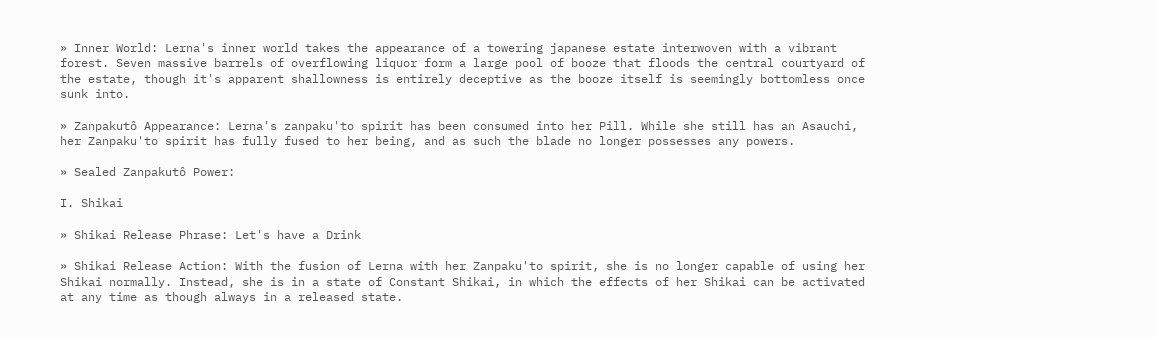» Inner World: Lerna's inner world takes the appearance of a towering japanese estate interwoven with a vibrant forest. Seven massive barrels of overflowing liquor form a large pool of booze that floods the central courtyard of the estate, though it's apparent shallowness is entirely deceptive as the booze itself is seemingly bottomless once sunk into.

» Zanpakutô Appearance: Lerna's zanpaku'to spirit has been consumed into her Pill. While she still has an Asauchi, her Zanpaku'to spirit has fully fused to her being, and as such the blade no longer possesses any powers.

» Sealed Zanpakutô Power:

I. Shikai

» Shikai Release Phrase: Let's have a Drink

» Shikai Release Action: With the fusion of Lerna with her Zanpaku'to spirit, she is no longer capable of using her Shikai normally. Instead, she is in a state of Constant Shikai, in which the effects of her Shikai can be activated at any time as though always in a released state.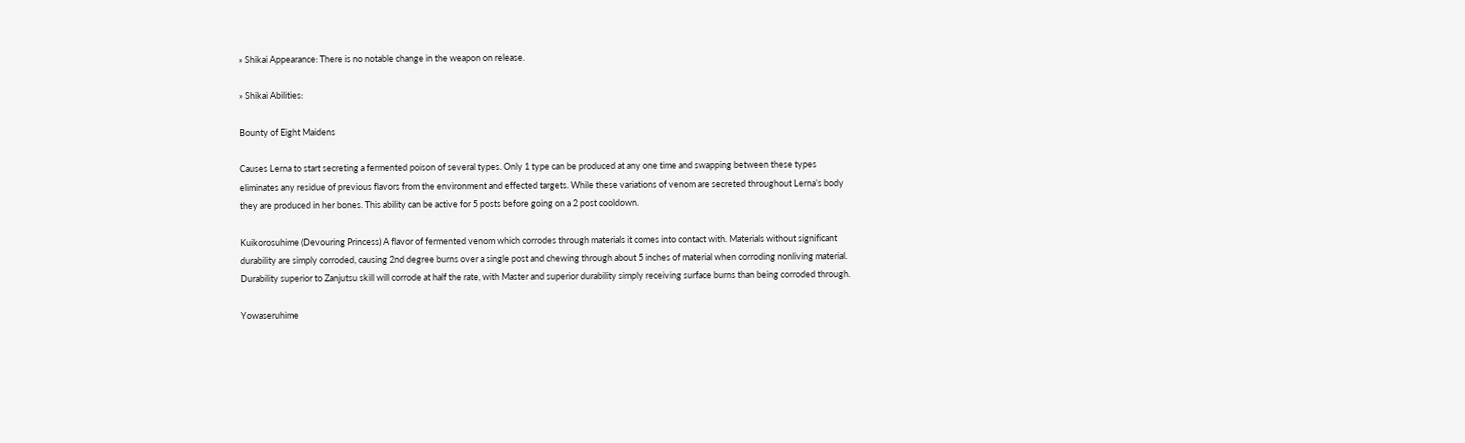» Shikai Appearance: There is no notable change in the weapon on release.

» Shikai Abilities:

Bounty of Eight Maidens

Causes Lerna to start secreting a fermented poison of several types. Only 1 type can be produced at any one time and swapping between these types eliminates any residue of previous flavors from the environment and effected targets. While these variations of venom are secreted throughout Lerna’s body they are produced in her bones. This ability can be active for 5 posts before going on a 2 post cooldown.

Kuikorosuhime (Devouring Princess) A flavor of fermented venom which corrodes through materials it comes into contact with. Materials without significant durability are simply corroded, causing 2nd degree burns over a single post and chewing through about 5 inches of material when corroding nonliving material. Durability superior to Zanjutsu skill will corrode at half the rate, with Master and superior durability simply receiving surface burns than being corroded through.

Yowaseruhime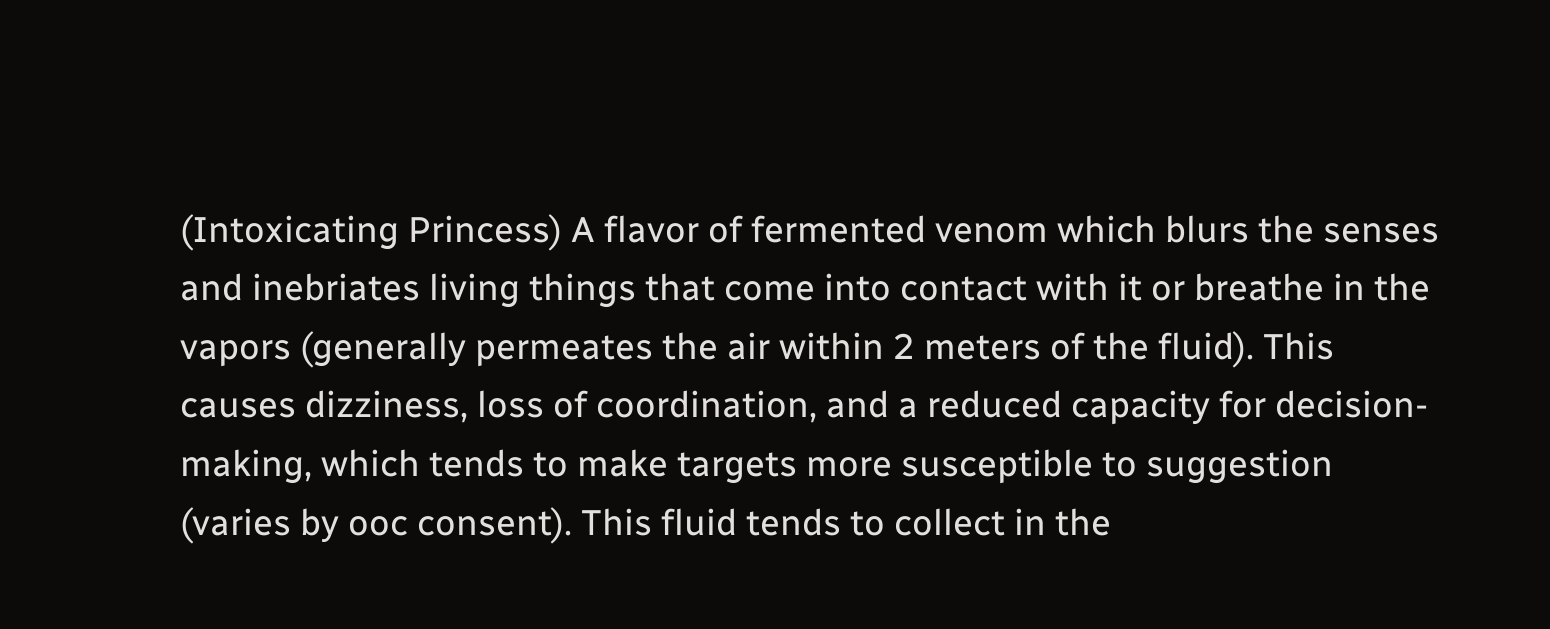(Intoxicating Princess) A flavor of fermented venom which blurs the senses and inebriates living things that come into contact with it or breathe in the vapors (generally permeates the air within 2 meters of the fluid). This causes dizziness, loss of coordination, and a reduced capacity for decision-making, which tends to make targets more susceptible to suggestion (varies by ooc consent). This fluid tends to collect in the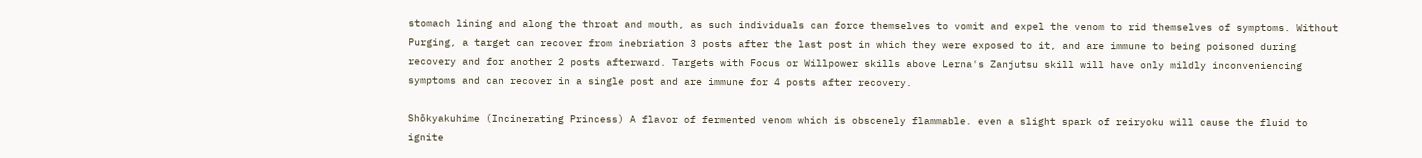stomach lining and along the throat and mouth, as such individuals can force themselves to vomit and expel the venom to rid themselves of symptoms. Without Purging, a target can recover from inebriation 3 posts after the last post in which they were exposed to it, and are immune to being poisoned during recovery and for another 2 posts afterward. Targets with Focus or Willpower skills above Lerna's Zanjutsu skill will have only mildly inconveniencing symptoms and can recover in a single post and are immune for 4 posts after recovery.

Shōkyakuhime (Incinerating Princess) A flavor of fermented venom which is obscenely flammable. even a slight spark of reiryoku will cause the fluid to ignite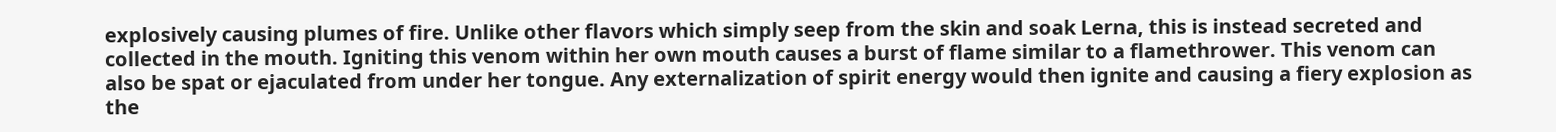explosively causing plumes of fire. Unlike other flavors which simply seep from the skin and soak Lerna, this is instead secreted and collected in the mouth. Igniting this venom within her own mouth causes a burst of flame similar to a flamethrower. This venom can also be spat or ejaculated from under her tongue. Any externalization of spirit energy would then ignite and causing a fiery explosion as the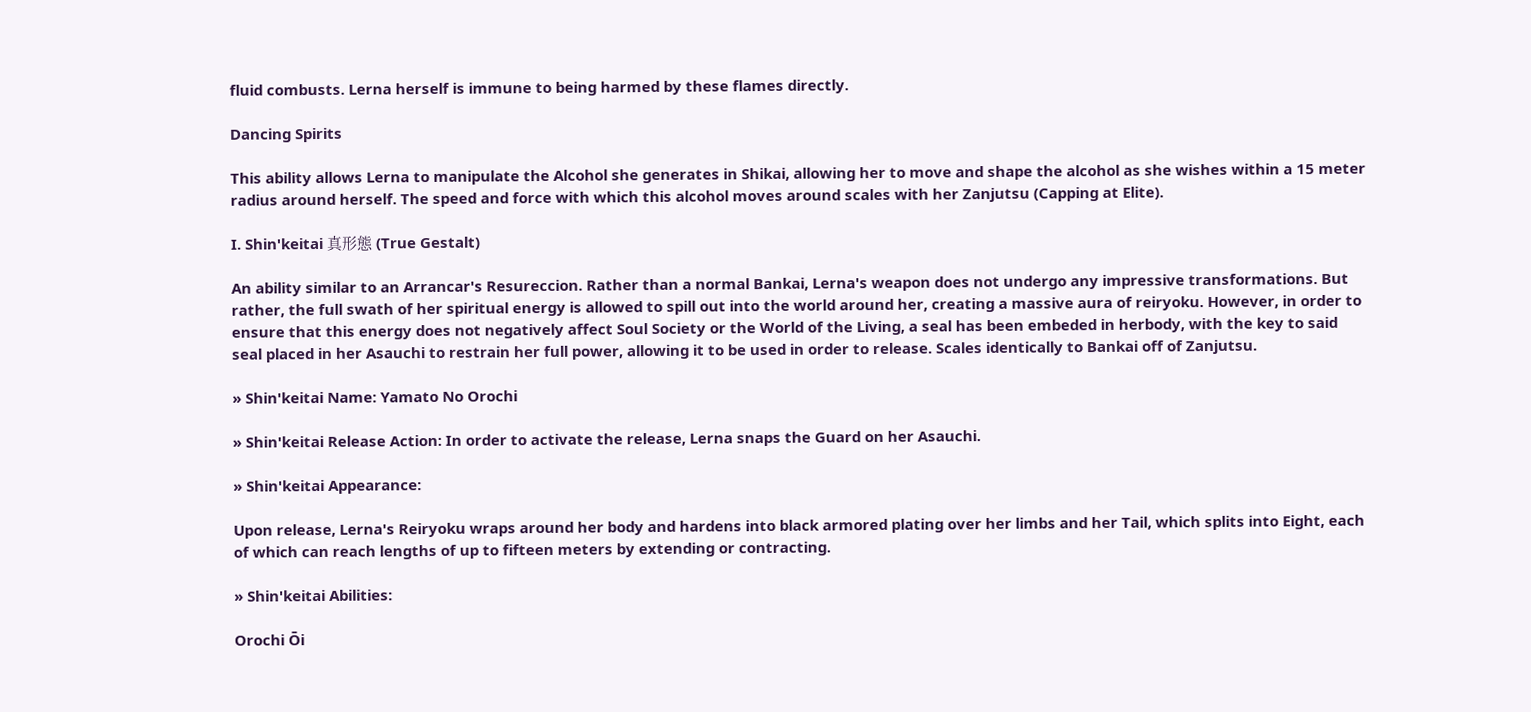fluid combusts. Lerna herself is immune to being harmed by these flames directly.

Dancing Spirits

This ability allows Lerna to manipulate the Alcohol she generates in Shikai, allowing her to move and shape the alcohol as she wishes within a 15 meter radius around herself. The speed and force with which this alcohol moves around scales with her Zanjutsu (Capping at Elite).

I. Shin'keitai 真形態 (True Gestalt)

An ability similar to an Arrancar's Resureccion. Rather than a normal Bankai, Lerna's weapon does not undergo any impressive transformations. But rather, the full swath of her spiritual energy is allowed to spill out into the world around her, creating a massive aura of reiryoku. However, in order to ensure that this energy does not negatively affect Soul Society or the World of the Living, a seal has been embeded in herbody, with the key to said seal placed in her Asauchi to restrain her full power, allowing it to be used in order to release. Scales identically to Bankai off of Zanjutsu.

» Shin'keitai Name: Yamato No Orochi

» Shin'keitai Release Action: In order to activate the release, Lerna snaps the Guard on her Asauchi.

» Shin'keitai Appearance:

Upon release, Lerna's Reiryoku wraps around her body and hardens into black armored plating over her limbs and her Tail, which splits into Eight, each of which can reach lengths of up to fifteen meters by extending or contracting.

» Shin'keitai Abilities:

Orochi Ōi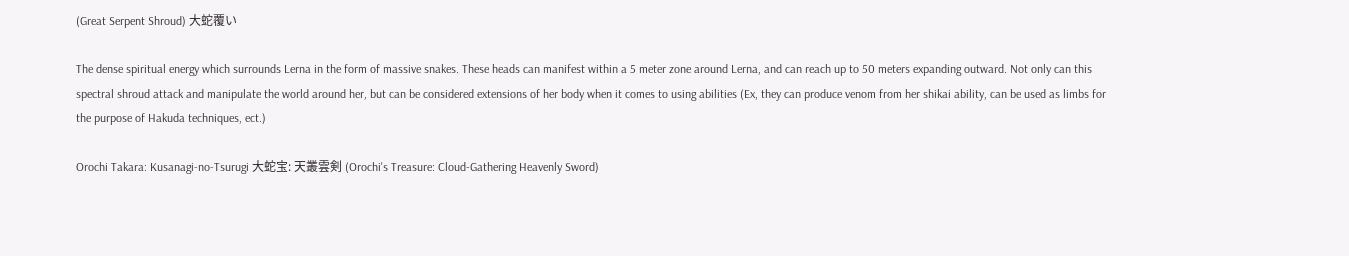(Great Serpent Shroud) 大蛇覆い

The dense spiritual energy which surrounds Lerna in the form of massive snakes. These heads can manifest within a 5 meter zone around Lerna, and can reach up to 50 meters expanding outward. Not only can this spectral shroud attack and manipulate the world around her, but can be considered extensions of her body when it comes to using abilities (Ex, they can produce venom from her shikai ability, can be used as limbs for the purpose of Hakuda techniques, ect.)

Orochi Takara: Kusanagi-no-Tsurugi 大蛇宝: 天叢雲剣 (Orochi's Treasure: Cloud-Gathering Heavenly Sword)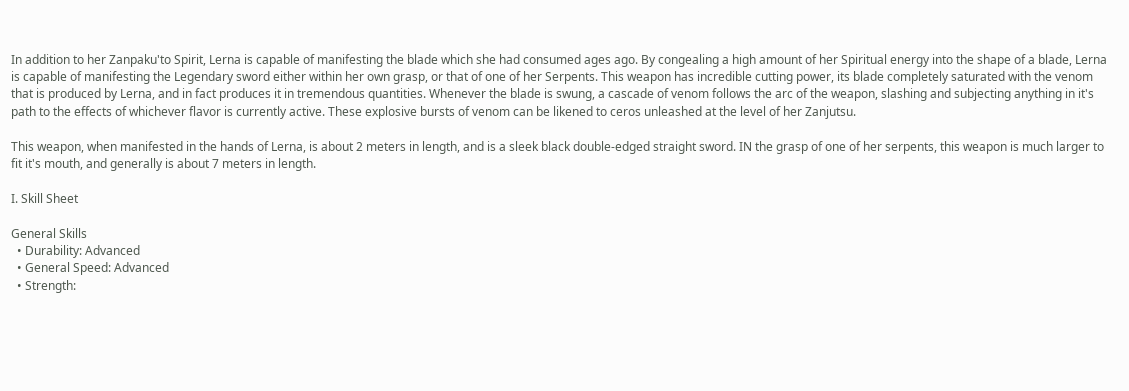In addition to her Zanpaku'to Spirit, Lerna is capable of manifesting the blade which she had consumed ages ago. By congealing a high amount of her Spiritual energy into the shape of a blade, Lerna is capable of manifesting the Legendary sword either within her own grasp, or that of one of her Serpents. This weapon has incredible cutting power, its blade completely saturated with the venom that is produced by Lerna, and in fact produces it in tremendous quantities. Whenever the blade is swung, a cascade of venom follows the arc of the weapon, slashing and subjecting anything in it's path to the effects of whichever flavor is currently active. These explosive bursts of venom can be likened to ceros unleashed at the level of her Zanjutsu.

This weapon, when manifested in the hands of Lerna, is about 2 meters in length, and is a sleek black double-edged straight sword. IN the grasp of one of her serpents, this weapon is much larger to fit it's mouth, and generally is about 7 meters in length.

I. Skill Sheet

General Skills
  • Durability: Advanced
  • General Speed: Advanced
  • Strength: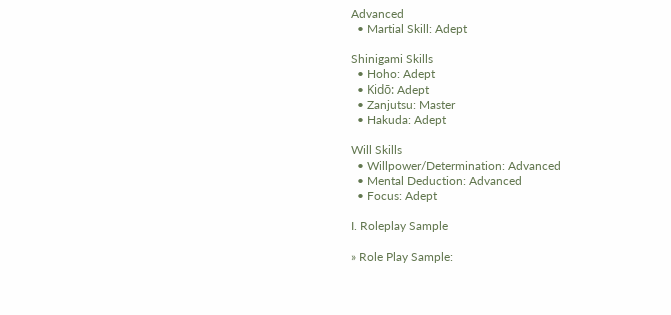Advanced
  • Martial Skill: Adept

Shinigami Skills
  • Hoho: Adept
  • Kidō: Adept
  • Zanjutsu: Master
  • Hakuda: Adept

Will Skills
  • Willpower/Determination: Advanced
  • Mental Deduction: Advanced
  • Focus: Adept

I. Roleplay Sample

» Role Play Sample: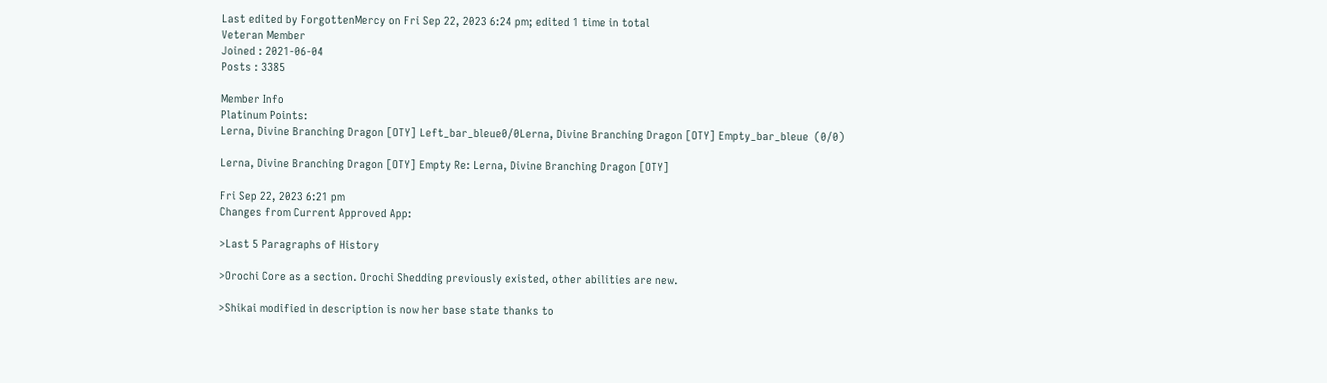Last edited by ForgottenMercy on Fri Sep 22, 2023 6:24 pm; edited 1 time in total
Veteran Member
Joined : 2021-06-04
Posts : 3385

Member Info
Platinum Points:
Lerna, Divine Branching Dragon [OTY] Left_bar_bleue0/0Lerna, Divine Branching Dragon [OTY] Empty_bar_bleue  (0/0)

Lerna, Divine Branching Dragon [OTY] Empty Re: Lerna, Divine Branching Dragon [OTY]

Fri Sep 22, 2023 6:21 pm
Changes from Current Approved App:

>Last 5 Paragraphs of History

>Orochi Core as a section. Orochi Shedding previously existed, other abilities are new.

>Shikai modified in description is now her base state thanks to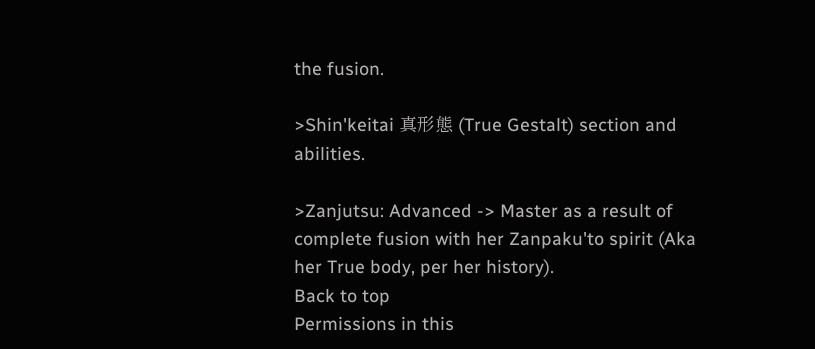the fusion.

>Shin'keitai 真形態 (True Gestalt) section and abilities.

>Zanjutsu: Advanced -> Master as a result of complete fusion with her Zanpaku'to spirit (Aka her True body, per her history).
Back to top
Permissions in this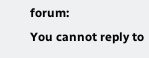forum:
You cannot reply to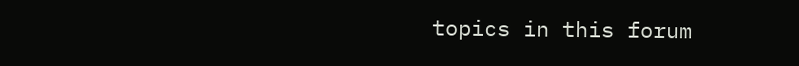topics in this forum